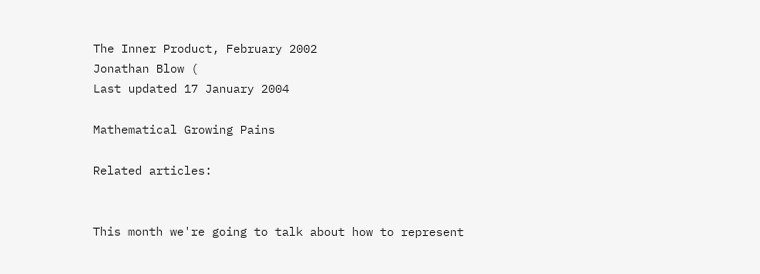The Inner Product, February 2002
Jonathan Blow (
Last updated 17 January 2004

Mathematical Growing Pains

Related articles:


This month we're going to talk about how to represent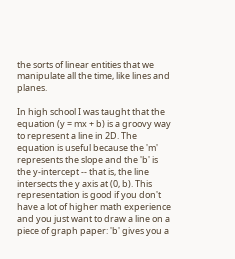the sorts of linear entities that we manipulate all the time, like lines and planes.

In high school I was taught that the equation (y = mx + b) is a groovy way to represent a line in 2D. The equation is useful because the 'm' represents the slope and the 'b' is the y-intercept -- that is, the line intersects the y axis at (0, b). This representation is good if you don't have a lot of higher math experience and you just want to draw a line on a piece of graph paper: 'b' gives you a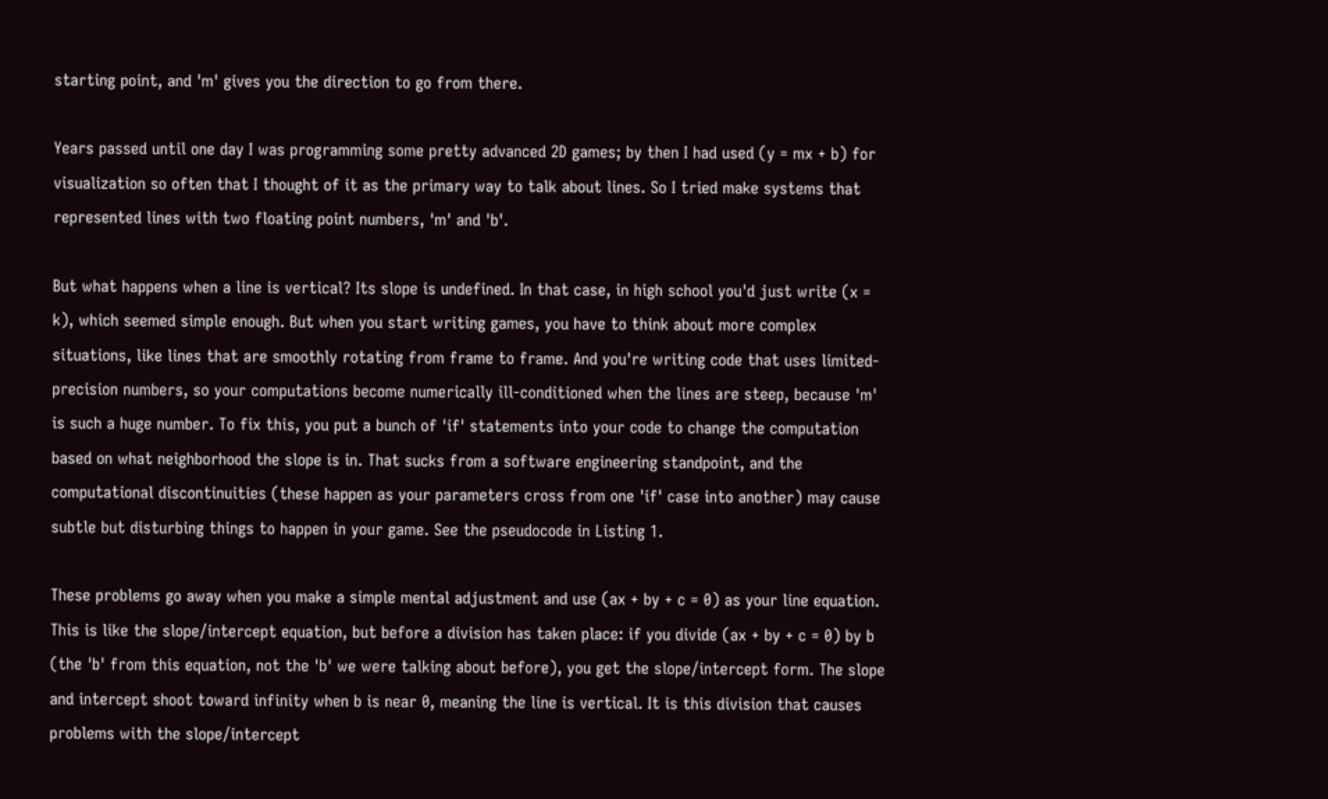starting point, and 'm' gives you the direction to go from there.

Years passed until one day I was programming some pretty advanced 2D games; by then I had used (y = mx + b) for visualization so often that I thought of it as the primary way to talk about lines. So I tried make systems that represented lines with two floating point numbers, 'm' and 'b'.

But what happens when a line is vertical? Its slope is undefined. In that case, in high school you'd just write (x = k), which seemed simple enough. But when you start writing games, you have to think about more complex situations, like lines that are smoothly rotating from frame to frame. And you're writing code that uses limited-precision numbers, so your computations become numerically ill-conditioned when the lines are steep, because 'm' is such a huge number. To fix this, you put a bunch of 'if' statements into your code to change the computation based on what neighborhood the slope is in. That sucks from a software engineering standpoint, and the computational discontinuities (these happen as your parameters cross from one 'if' case into another) may cause subtle but disturbing things to happen in your game. See the pseudocode in Listing 1.

These problems go away when you make a simple mental adjustment and use (ax + by + c = 0) as your line equation. This is like the slope/intercept equation, but before a division has taken place: if you divide (ax + by + c = 0) by b (the 'b' from this equation, not the 'b' we were talking about before), you get the slope/intercept form. The slope and intercept shoot toward infinity when b is near 0, meaning the line is vertical. It is this division that causes problems with the slope/intercept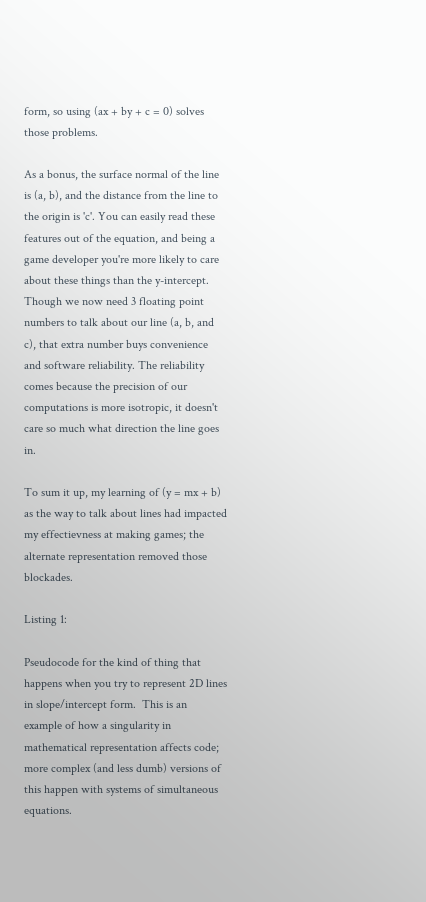form, so using (ax + by + c = 0) solves those problems.

As a bonus, the surface normal of the line is (a, b), and the distance from the line to the origin is 'c'. You can easily read these features out of the equation, and being a game developer you're more likely to care about these things than the y-intercept. Though we now need 3 floating point numbers to talk about our line (a, b, and c), that extra number buys convenience and software reliability. The reliability comes because the precision of our computations is more isotropic, it doesn't care so much what direction the line goes in.

To sum it up, my learning of (y = mx + b) as the way to talk about lines had impacted my effectievness at making games; the alternate representation removed those blockades.

Listing 1:

Pseudocode for the kind of thing that happens when you try to represent 2D lines in slope/intercept form.  This is an example of how a singularity in mathematical representation affects code; more complex (and less dumb) versions of this happen with systems of simultaneous equations.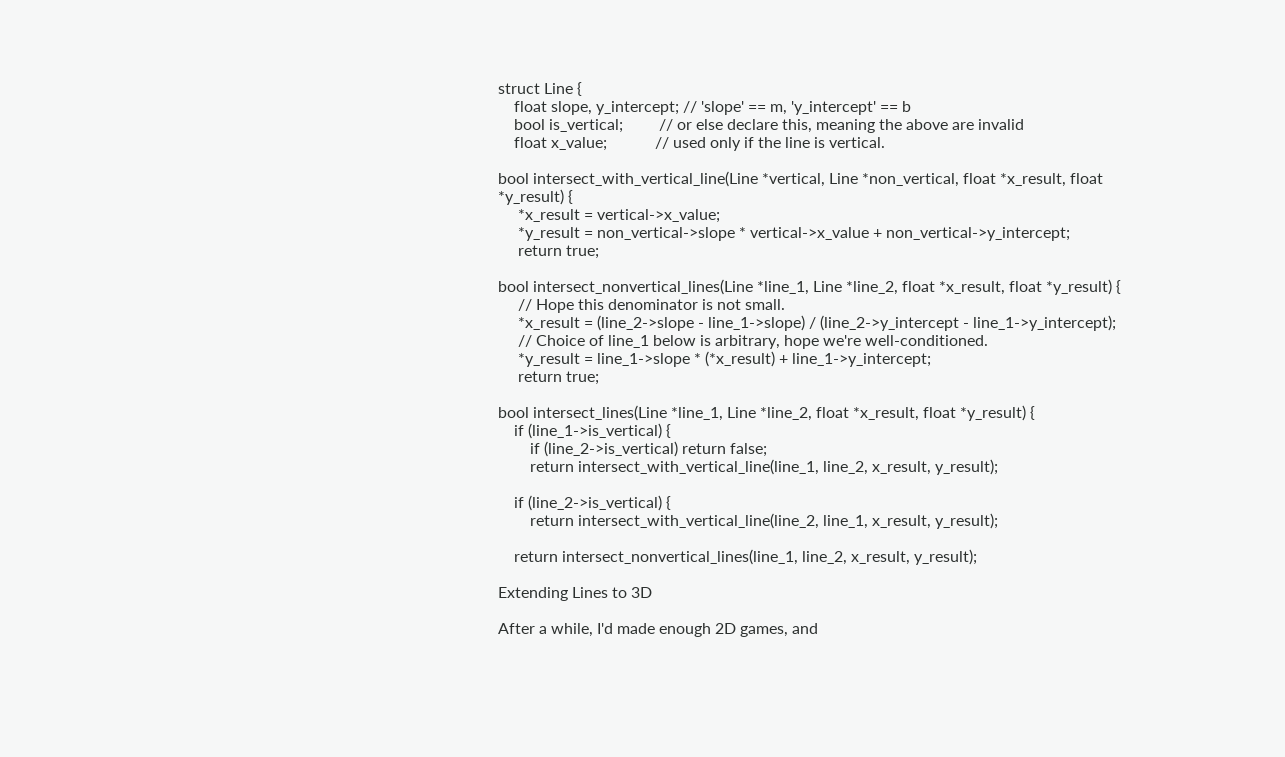struct Line {
    float slope, y_intercept; // 'slope' == m, 'y_intercept' == b
    bool is_vertical;         // or else declare this, meaning the above are invalid
    float x_value;            // used only if the line is vertical.

bool intersect_with_vertical_line(Line *vertical, Line *non_vertical, float *x_result, float *y_result) {
     *x_result = vertical->x_value;
     *y_result = non_vertical->slope * vertical->x_value + non_vertical->y_intercept;
     return true;

bool intersect_nonvertical_lines(Line *line_1, Line *line_2, float *x_result, float *y_result) {
     // Hope this denominator is not small.
     *x_result = (line_2->slope - line_1->slope) / (line_2->y_intercept - line_1->y_intercept);
     // Choice of line_1 below is arbitrary, hope we're well-conditioned.
     *y_result = line_1->slope * (*x_result) + line_1->y_intercept;
     return true;

bool intersect_lines(Line *line_1, Line *line_2, float *x_result, float *y_result) {
    if (line_1->is_vertical) {
        if (line_2->is_vertical) return false;
        return intersect_with_vertical_line(line_1, line_2, x_result, y_result);

    if (line_2->is_vertical) {
        return intersect_with_vertical_line(line_2, line_1, x_result, y_result);

    return intersect_nonvertical_lines(line_1, line_2, x_result, y_result);

Extending Lines to 3D

After a while, I'd made enough 2D games, and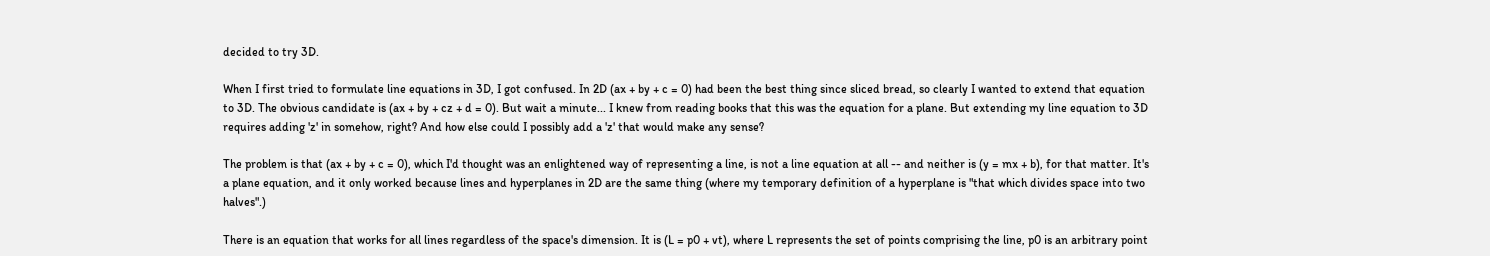decided to try 3D.

When I first tried to formulate line equations in 3D, I got confused. In 2D (ax + by + c = 0) had been the best thing since sliced bread, so clearly I wanted to extend that equation to 3D. The obvious candidate is (ax + by + cz + d = 0). But wait a minute... I knew from reading books that this was the equation for a plane. But extending my line equation to 3D requires adding 'z' in somehow, right? And how else could I possibly add a 'z' that would make any sense?

The problem is that (ax + by + c = 0), which I'd thought was an enlightened way of representing a line, is not a line equation at all -- and neither is (y = mx + b), for that matter. It's a plane equation, and it only worked because lines and hyperplanes in 2D are the same thing (where my temporary definition of a hyperplane is "that which divides space into two halves".)

There is an equation that works for all lines regardless of the space's dimension. It is (L = p0 + vt), where L represents the set of points comprising the line, p0 is an arbitrary point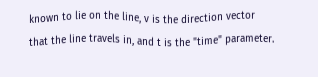known to lie on the line, v is the direction vector that the line travels in, and t is the "time" parameter.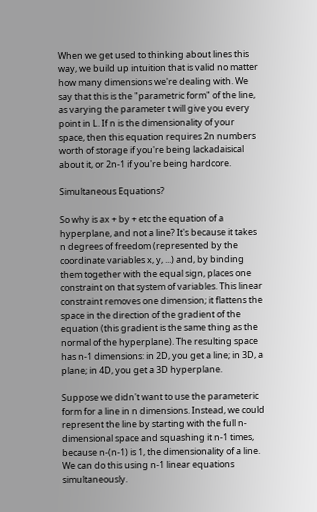When we get used to thinking about lines this way, we build up intuition that is valid no matter how many dimensions we're dealing with. We say that this is the "parametric form" of the line, as varying the parameter t will give you every point in L. If n is the dimensionality of your space, then this equation requires 2n numbers worth of storage if you're being lackadaisical about it, or 2n-1 if you're being hardcore.

Simultaneous Equations?

So why is ax + by + etc the equation of a hyperplane, and not a line? It's because it takes n degrees of freedom (represented by the coordinate variables x, y, ...) and, by binding them together with the equal sign, places one constraint on that system of variables. This linear constraint removes one dimension; it flattens the space in the direction of the gradient of the equation (this gradient is the same thing as the normal of the hyperplane). The resulting space has n-1 dimensions: in 2D, you get a line; in 3D, a plane; in 4D, you get a 3D hyperplane.

Suppose we didn't want to use the parameteric form for a line in n dimensions. Instead, we could represent the line by starting with the full n-dimensional space and squashing it n-1 times, because n-(n-1) is 1, the dimensionality of a line. We can do this using n-1 linear equations simultaneously.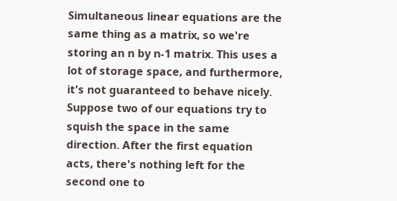Simultaneous linear equations are the same thing as a matrix, so we're storing an n by n-1 matrix. This uses a lot of storage space, and furthermore, it's not guaranteed to behave nicely. Suppose two of our equations try to squish the space in the same direction. After the first equation acts, there's nothing left for the second one to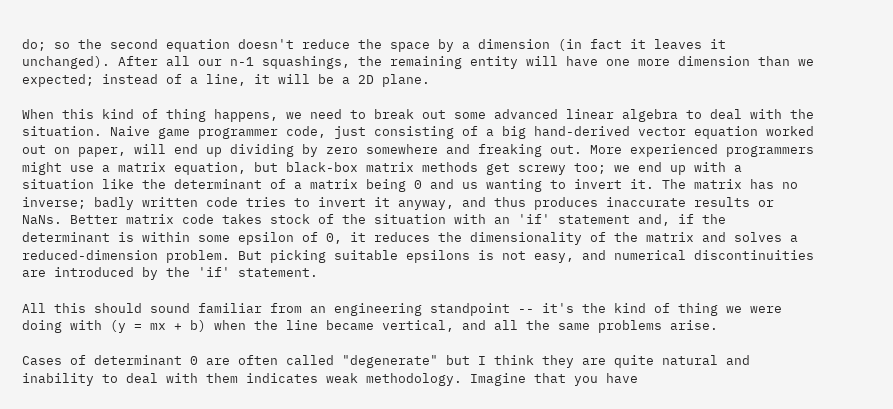do; so the second equation doesn't reduce the space by a dimension (in fact it leaves it unchanged). After all our n-1 squashings, the remaining entity will have one more dimension than we expected; instead of a line, it will be a 2D plane.

When this kind of thing happens, we need to break out some advanced linear algebra to deal with the situation. Naive game programmer code, just consisting of a big hand-derived vector equation worked out on paper, will end up dividing by zero somewhere and freaking out. More experienced programmers might use a matrix equation, but black-box matrix methods get screwy too; we end up with a situation like the determinant of a matrix being 0 and us wanting to invert it. The matrix has no inverse; badly written code tries to invert it anyway, and thus produces inaccurate results or NaNs. Better matrix code takes stock of the situation with an 'if' statement and, if the determinant is within some epsilon of 0, it reduces the dimensionality of the matrix and solves a reduced-dimension problem. But picking suitable epsilons is not easy, and numerical discontinuities are introduced by the 'if' statement.

All this should sound familiar from an engineering standpoint -- it's the kind of thing we were doing with (y = mx + b) when the line became vertical, and all the same problems arise.

Cases of determinant 0 are often called "degenerate" but I think they are quite natural and inability to deal with them indicates weak methodology. Imagine that you have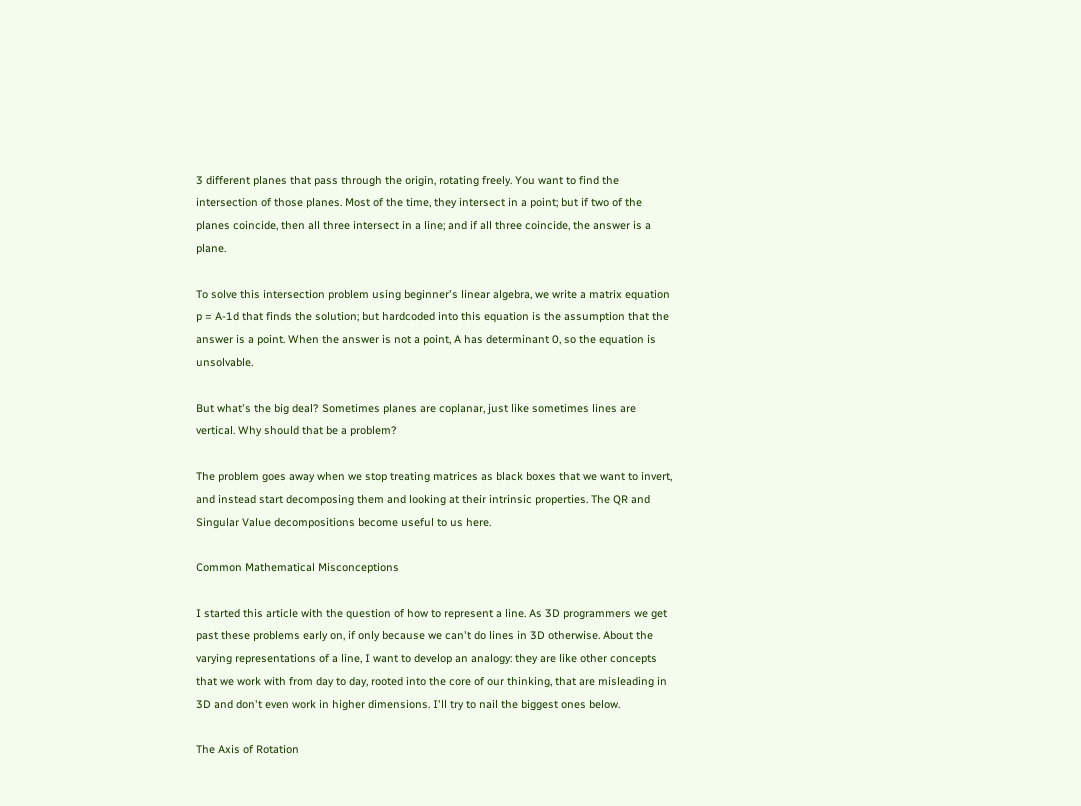3 different planes that pass through the origin, rotating freely. You want to find the intersection of those planes. Most of the time, they intersect in a point; but if two of the planes coincide, then all three intersect in a line; and if all three coincide, the answer is a plane.

To solve this intersection problem using beginner's linear algebra, we write a matrix equation p = A-1d that finds the solution; but hardcoded into this equation is the assumption that the answer is a point. When the answer is not a point, A has determinant 0, so the equation is unsolvable.

But what's the big deal? Sometimes planes are coplanar, just like sometimes lines are vertical. Why should that be a problem?

The problem goes away when we stop treating matrices as black boxes that we want to invert, and instead start decomposing them and looking at their intrinsic properties. The QR and Singular Value decompositions become useful to us here.

Common Mathematical Misconceptions

I started this article with the question of how to represent a line. As 3D programmers we get past these problems early on, if only because we can't do lines in 3D otherwise. About the varying representations of a line, I want to develop an analogy: they are like other concepts that we work with from day to day, rooted into the core of our thinking, that are misleading in 3D and don't even work in higher dimensions. I'll try to nail the biggest ones below.

The Axis of Rotation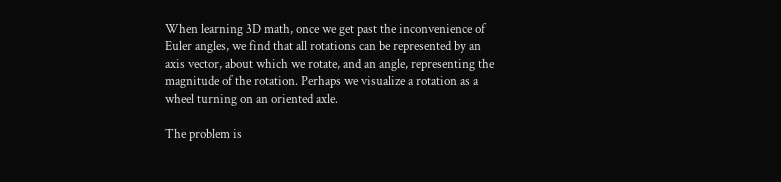When learning 3D math, once we get past the inconvenience of Euler angles, we find that all rotations can be represented by an axis vector, about which we rotate, and an angle, representing the magnitude of the rotation. Perhaps we visualize a rotation as a wheel turning on an oriented axle.

The problem is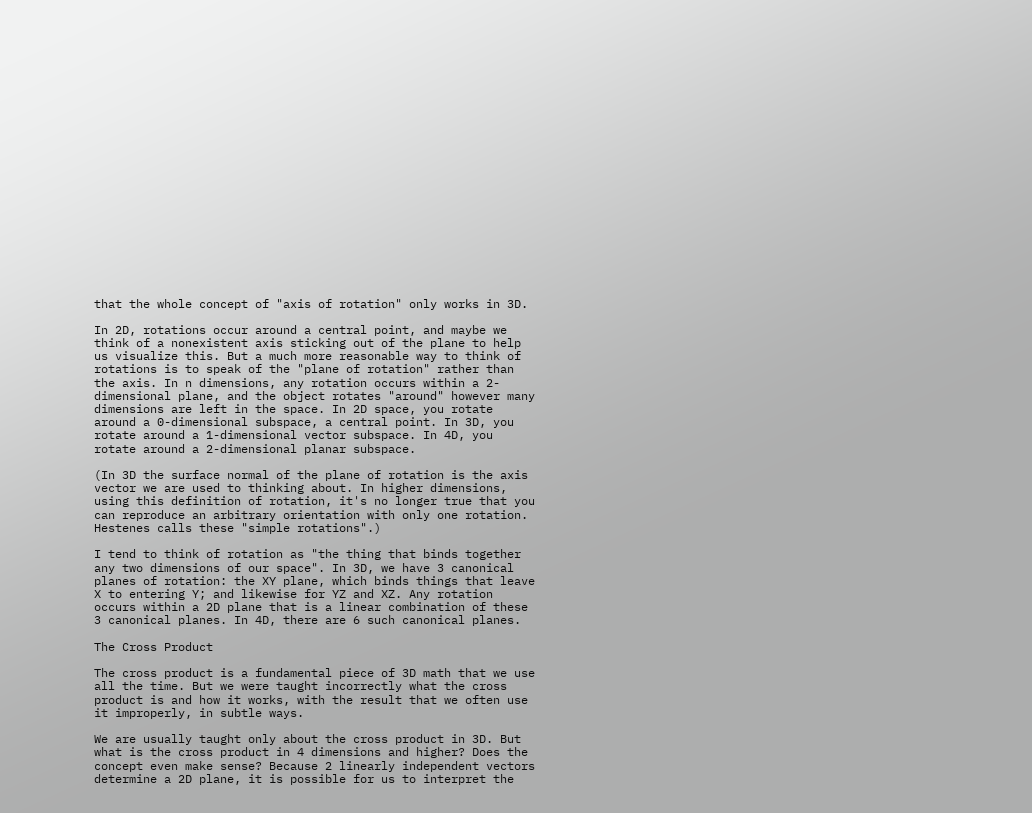that the whole concept of "axis of rotation" only works in 3D.

In 2D, rotations occur around a central point, and maybe we think of a nonexistent axis sticking out of the plane to help us visualize this. But a much more reasonable way to think of rotations is to speak of the "plane of rotation" rather than the axis. In n dimensions, any rotation occurs within a 2-dimensional plane, and the object rotates "around" however many dimensions are left in the space. In 2D space, you rotate around a 0-dimensional subspace, a central point. In 3D, you rotate around a 1-dimensional vector subspace. In 4D, you rotate around a 2-dimensional planar subspace.

(In 3D the surface normal of the plane of rotation is the axis vector we are used to thinking about. In higher dimensions, using this definition of rotation, it's no longer true that you can reproduce an arbitrary orientation with only one rotation. Hestenes calls these "simple rotations".)

I tend to think of rotation as "the thing that binds together any two dimensions of our space". In 3D, we have 3 canonical planes of rotation: the XY plane, which binds things that leave X to entering Y; and likewise for YZ and XZ. Any rotation occurs within a 2D plane that is a linear combination of these 3 canonical planes. In 4D, there are 6 such canonical planes.

The Cross Product

The cross product is a fundamental piece of 3D math that we use all the time. But we were taught incorrectly what the cross product is and how it works, with the result that we often use it improperly, in subtle ways.

We are usually taught only about the cross product in 3D. But what is the cross product in 4 dimensions and higher? Does the concept even make sense? Because 2 linearly independent vectors determine a 2D plane, it is possible for us to interpret the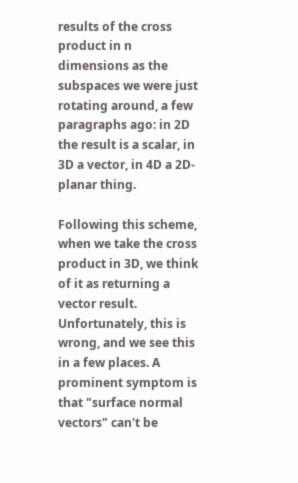results of the cross product in n dimensions as the subspaces we were just rotating around, a few paragraphs ago: in 2D the result is a scalar, in 3D a vector, in 4D a 2D-planar thing.

Following this scheme, when we take the cross product in 3D, we think of it as returning a vector result. Unfortunately, this is wrong, and we see this in a few places. A prominent symptom is that "surface normal vectors" can't be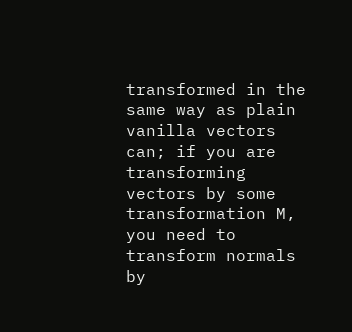transformed in the same way as plain vanilla vectors can; if you are transforming vectors by some transformation M, you need to transform normals by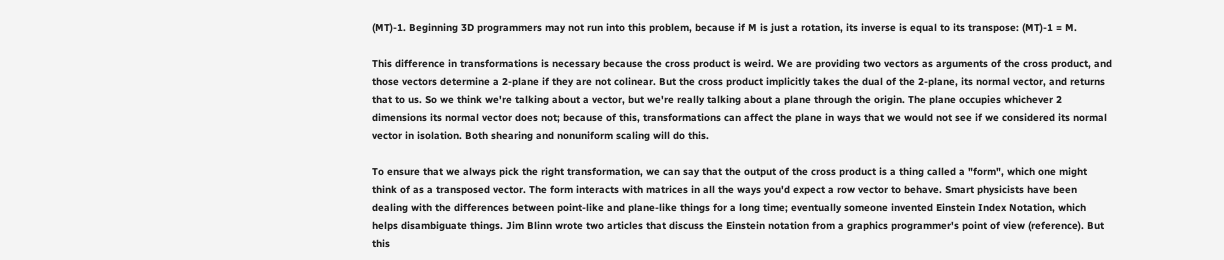(MT)-1. Beginning 3D programmers may not run into this problem, because if M is just a rotation, its inverse is equal to its transpose: (MT)-1 = M.

This difference in transformations is necessary because the cross product is weird. We are providing two vectors as arguments of the cross product, and those vectors determine a 2-plane if they are not colinear. But the cross product implicitly takes the dual of the 2-plane, its normal vector, and returns that to us. So we think we're talking about a vector, but we're really talking about a plane through the origin. The plane occupies whichever 2 dimensions its normal vector does not; because of this, transformations can affect the plane in ways that we would not see if we considered its normal vector in isolation. Both shearing and nonuniform scaling will do this.

To ensure that we always pick the right transformation, we can say that the output of the cross product is a thing called a "form", which one might think of as a transposed vector. The form interacts with matrices in all the ways you'd expect a row vector to behave. Smart physicists have been dealing with the differences between point-like and plane-like things for a long time; eventually someone invented Einstein Index Notation, which helps disambiguate things. Jim Blinn wrote two articles that discuss the Einstein notation from a graphics programmer's point of view (reference). But this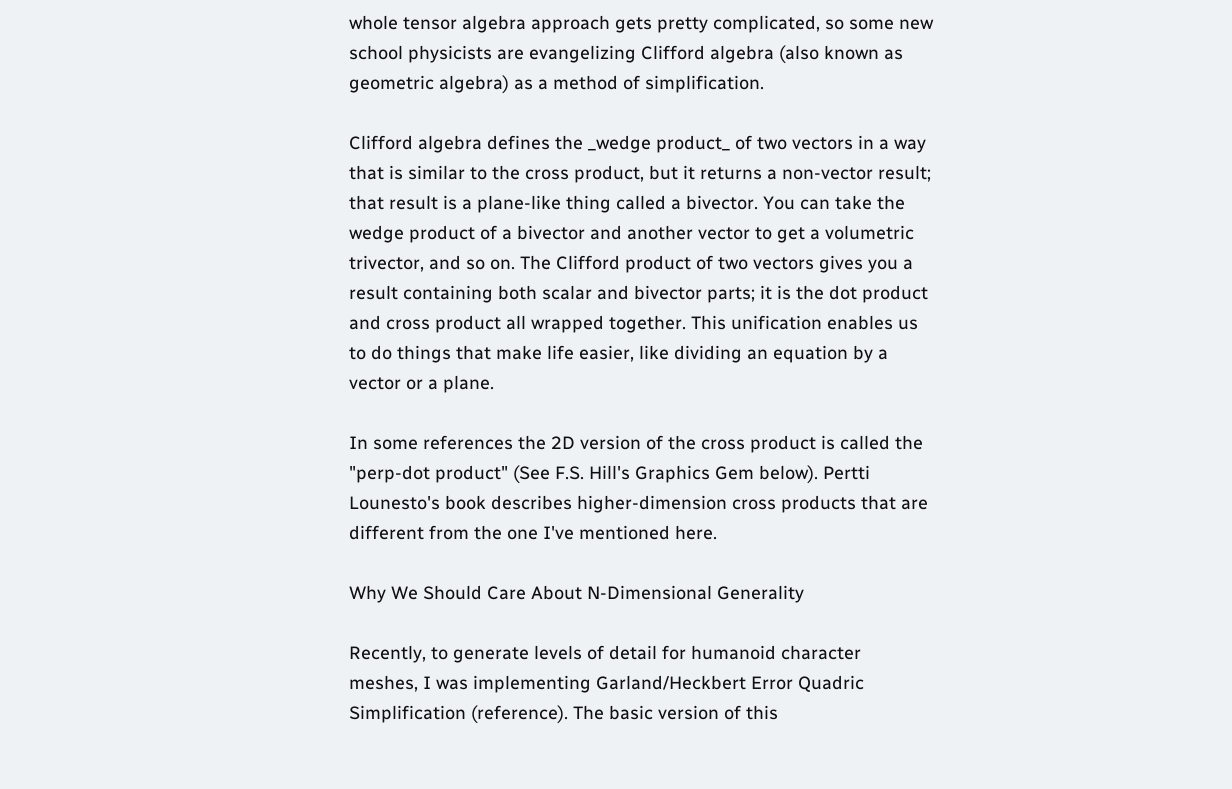whole tensor algebra approach gets pretty complicated, so some new school physicists are evangelizing Clifford algebra (also known as geometric algebra) as a method of simplification.

Clifford algebra defines the _wedge product_ of two vectors in a way that is similar to the cross product, but it returns a non-vector result; that result is a plane-like thing called a bivector. You can take the wedge product of a bivector and another vector to get a volumetric trivector, and so on. The Clifford product of two vectors gives you a result containing both scalar and bivector parts; it is the dot product and cross product all wrapped together. This unification enables us to do things that make life easier, like dividing an equation by a vector or a plane.

In some references the 2D version of the cross product is called the "perp-dot product" (See F.S. Hill's Graphics Gem below). Pertti Lounesto's book describes higher-dimension cross products that are different from the one I've mentioned here.

Why We Should Care About N-Dimensional Generality

Recently, to generate levels of detail for humanoid character meshes, I was implementing Garland/Heckbert Error Quadric Simplification (reference). The basic version of this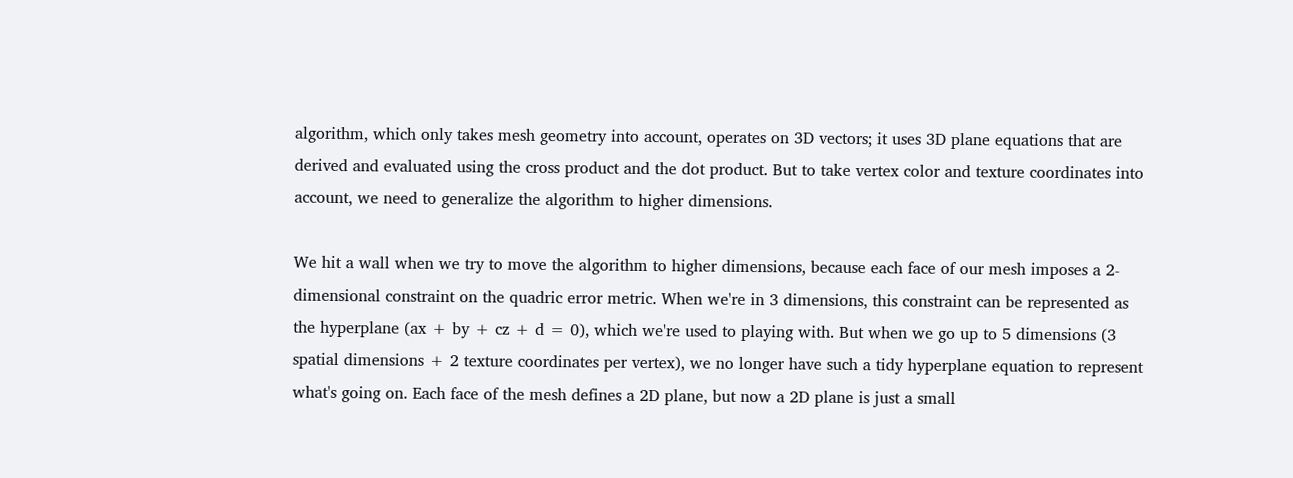algorithm, which only takes mesh geometry into account, operates on 3D vectors; it uses 3D plane equations that are derived and evaluated using the cross product and the dot product. But to take vertex color and texture coordinates into account, we need to generalize the algorithm to higher dimensions.

We hit a wall when we try to move the algorithm to higher dimensions, because each face of our mesh imposes a 2-dimensional constraint on the quadric error metric. When we're in 3 dimensions, this constraint can be represented as the hyperplane (ax + by + cz + d = 0), which we're used to playing with. But when we go up to 5 dimensions (3 spatial dimensions + 2 texture coordinates per vertex), we no longer have such a tidy hyperplane equation to represent what's going on. Each face of the mesh defines a 2D plane, but now a 2D plane is just a small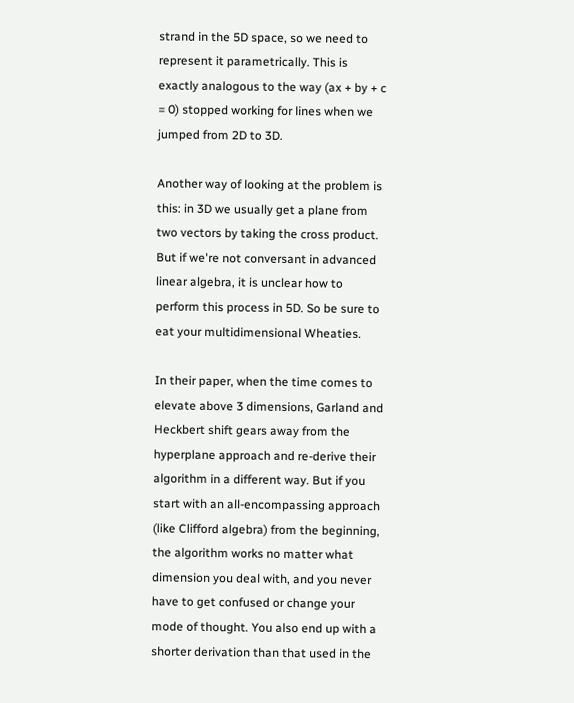strand in the 5D space, so we need to represent it parametrically. This is exactly analogous to the way (ax + by + c = 0) stopped working for lines when we jumped from 2D to 3D.

Another way of looking at the problem is this: in 3D we usually get a plane from two vectors by taking the cross product. But if we're not conversant in advanced linear algebra, it is unclear how to perform this process in 5D. So be sure to eat your multidimensional Wheaties.

In their paper, when the time comes to elevate above 3 dimensions, Garland and Heckbert shift gears away from the hyperplane approach and re-derive their algorithm in a different way. But if you start with an all-encompassing approach (like Clifford algebra) from the beginning, the algorithm works no matter what dimension you deal with, and you never have to get confused or change your mode of thought. You also end up with a shorter derivation than that used in the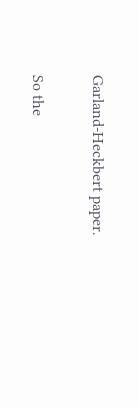Garland-Heckbert paper.

So the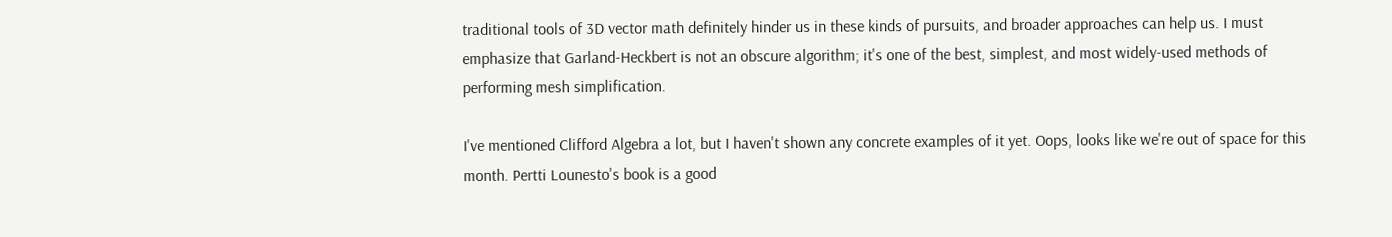traditional tools of 3D vector math definitely hinder us in these kinds of pursuits, and broader approaches can help us. I must emphasize that Garland-Heckbert is not an obscure algorithm; it's one of the best, simplest, and most widely-used methods of performing mesh simplification.

I've mentioned Clifford Algebra a lot, but I haven't shown any concrete examples of it yet. Oops, looks like we're out of space for this month. Pertti Lounesto's book is a good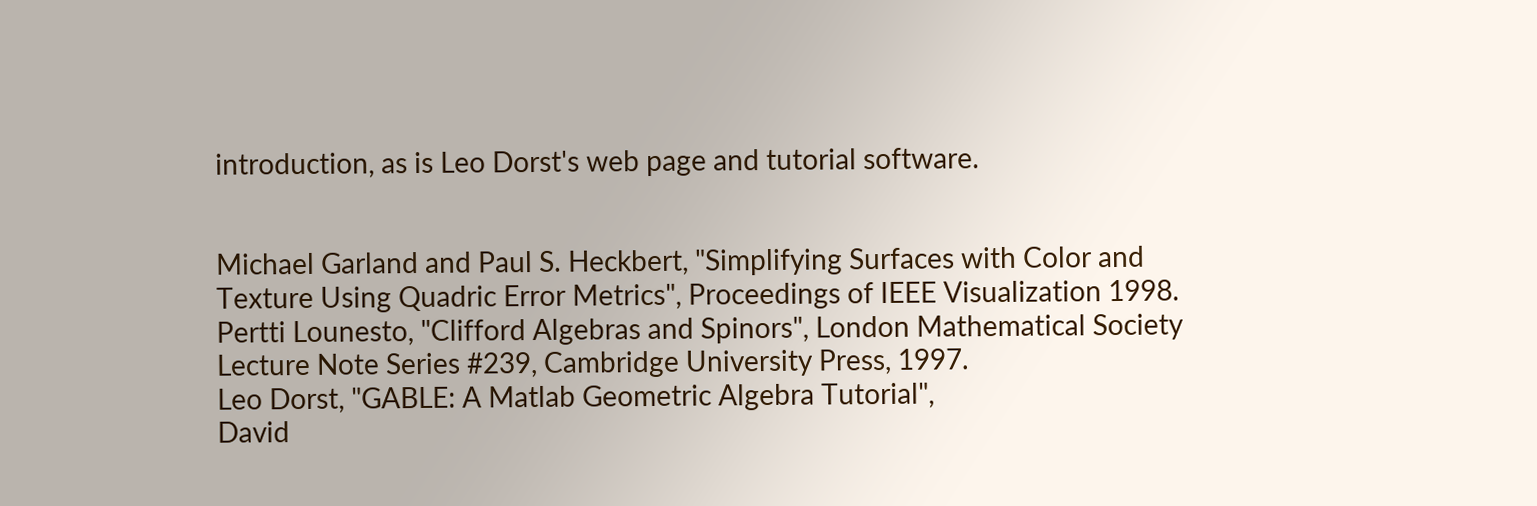introduction, as is Leo Dorst's web page and tutorial software.


Michael Garland and Paul S. Heckbert, "Simplifying Surfaces with Color and Texture Using Quadric Error Metrics", Proceedings of IEEE Visualization 1998.
Pertti Lounesto, "Clifford Algebras and Spinors", London Mathematical Society Lecture Note Series #239, Cambridge University Press, 1997.
Leo Dorst, "GABLE: A Matlab Geometric Algebra Tutorial",
David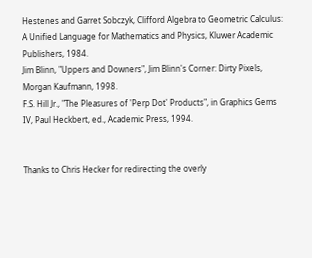Hestenes and Garret Sobczyk, Clifford Algebra to Geometric Calculus: A Unified Language for Mathematics and Physics, Kluwer Academic Publishers, 1984.
Jim Blinn, "Uppers and Downers", Jim Blinn's Corner: Dirty Pixels, Morgan Kaufmann, 1998.
F.S. Hill Jr., "The Pleasures of 'Perp Dot' Products", in Graphics Gems IV, Paul Heckbert, ed., Academic Press, 1994.


Thanks to Chris Hecker for redirecting the overly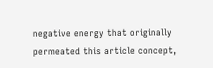negative energy that originally permeated this article concept,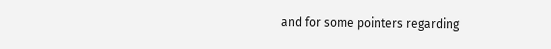and for some pointers regarding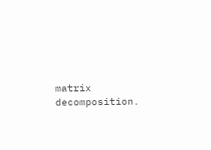matrix decomposition.